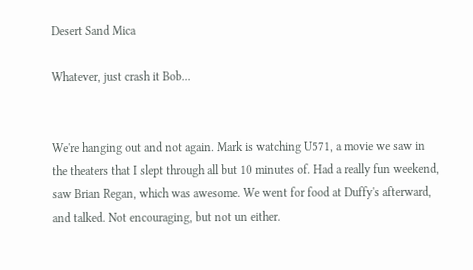Desert Sand Mica

Whatever, just crash it Bob...


We're hanging out and not again. Mark is watching U571, a movie we saw in the theaters that I slept through all but 10 minutes of. Had a really fun weekend, saw Brian Regan, which was awesome. We went for food at Duffy's afterward, and talked. Not encouraging, but not un either.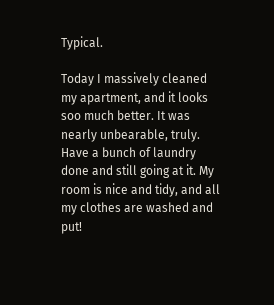Typical.

Today I massively cleaned my apartment, and it looks soo much better. It was nearly unbearable, truly. Have a bunch of laundry done and still going at it. My room is nice and tidy, and all my clothes are washed and put!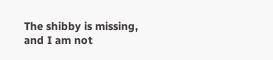The shibby is missing, and I am not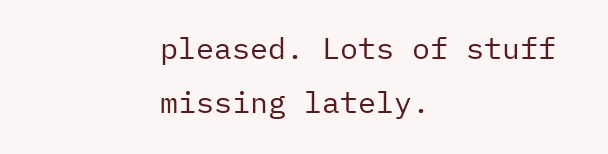pleased. Lots of stuff missing lately.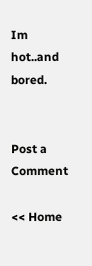Im hot..and bored.


Post a Comment

<< Home